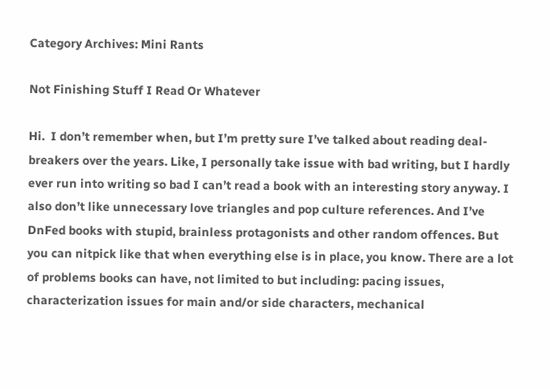Category Archives: Mini Rants

Not Finishing Stuff I Read Or Whatever

Hi.  I don’t remember when, but I’m pretty sure I’ve talked about reading deal-breakers over the years. Like, I personally take issue with bad writing, but I hardly ever run into writing so bad I can’t read a book with an interesting story anyway. I also don’t like unnecessary love triangles and pop culture references. And I’ve DnFed books with stupid, brainless protagonists and other random offences. But you can nitpick like that when everything else is in place, you know. There are a lot of problems books can have, not limited to but including: pacing issues, characterization issues for main and/or side characters, mechanical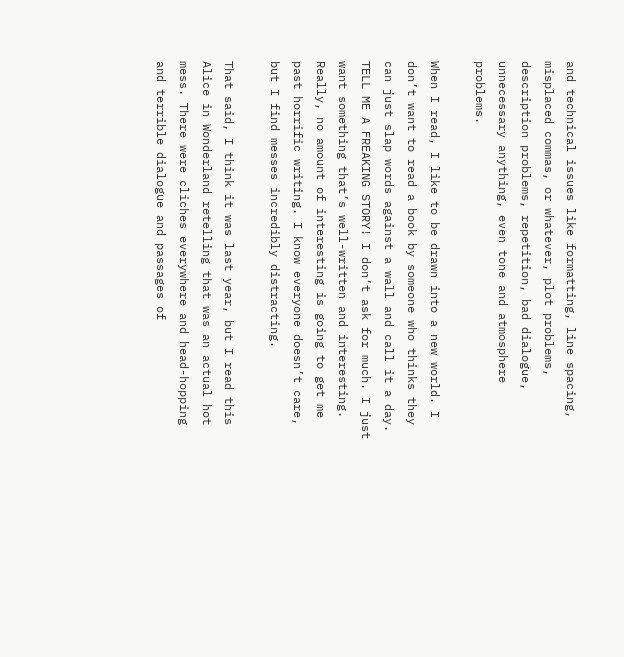and technical issues like formatting, line spacing, misplaced commas, or whatever, plot problems, description problems, repetition, bad dialogue, unnecessary anything, even tone and atmosphere problems.

When I read, I like to be drawn into a new world. I don’t want to read a book by someone who thinks they can just slap words against a wall and call it a day. TELL ME A FREAKING STORY! I don’t ask for much. I just want something that’s well-written and interesting. Really, no amount of interesting is going to get me past horrific writing. I know everyone doesn’t care, but I find messes incredibly distracting.

That said, I think it was last year, but I read this Alice in Wonderland retelling that was an actual hot mess. There were cliches everywhere and head-hopping and terrible dialogue and passages of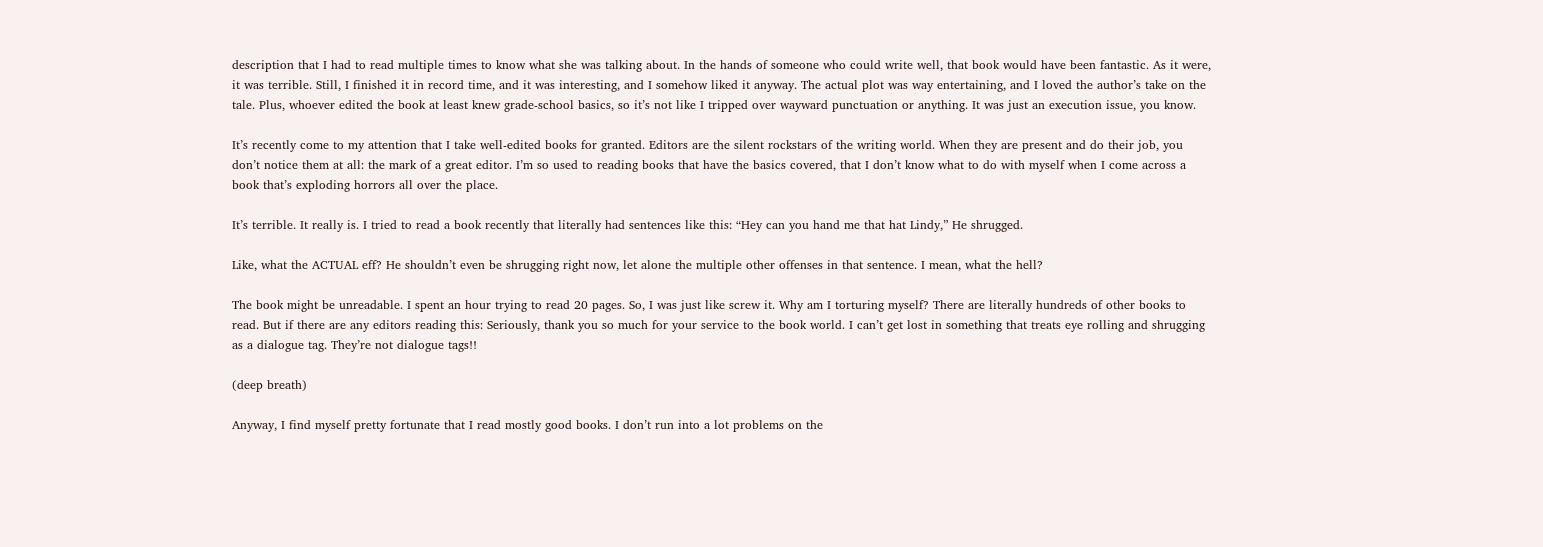description that I had to read multiple times to know what she was talking about. In the hands of someone who could write well, that book would have been fantastic. As it were, it was terrible. Still, I finished it in record time, and it was interesting, and I somehow liked it anyway. The actual plot was way entertaining, and I loved the author’s take on the tale. Plus, whoever edited the book at least knew grade-school basics, so it’s not like I tripped over wayward punctuation or anything. It was just an execution issue, you know.

It’s recently come to my attention that I take well-edited books for granted. Editors are the silent rockstars of the writing world. When they are present and do their job, you don’t notice them at all: the mark of a great editor. I’m so used to reading books that have the basics covered, that I don’t know what to do with myself when I come across a book that’s exploding horrors all over the place.

It’s terrible. It really is. I tried to read a book recently that literally had sentences like this: “Hey can you hand me that hat Lindy,” He shrugged.

Like, what the ACTUAL eff? He shouldn’t even be shrugging right now, let alone the multiple other offenses in that sentence. I mean, what the hell?

The book might be unreadable. I spent an hour trying to read 20 pages. So, I was just like screw it. Why am I torturing myself? There are literally hundreds of other books to read. But if there are any editors reading this: Seriously, thank you so much for your service to the book world. I can’t get lost in something that treats eye rolling and shrugging as a dialogue tag. They’re not dialogue tags!!

(deep breath)

Anyway, I find myself pretty fortunate that I read mostly good books. I don’t run into a lot problems on the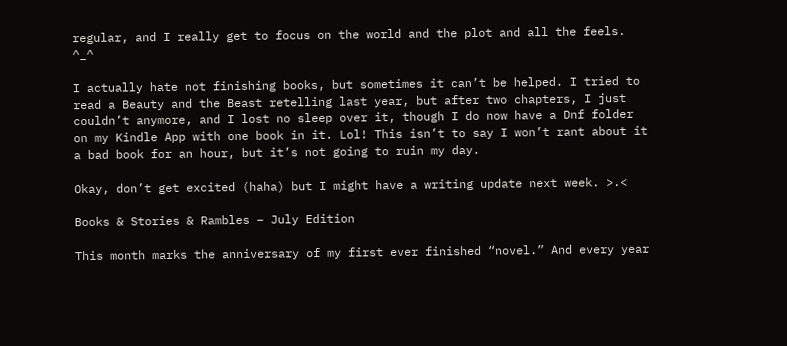regular, and I really get to focus on the world and the plot and all the feels. ^_^

I actually hate not finishing books, but sometimes it can’t be helped. I tried to read a Beauty and the Beast retelling last year, but after two chapters, I just couldn’t anymore, and I lost no sleep over it, though I do now have a Dnf folder on my Kindle App with one book in it. Lol! This isn’t to say I won’t rant about it a bad book for an hour, but it’s not going to ruin my day.

Okay, don’t get excited (haha) but I might have a writing update next week. >.<

Books & Stories & Rambles – July Edition

This month marks the anniversary of my first ever finished “novel.” And every year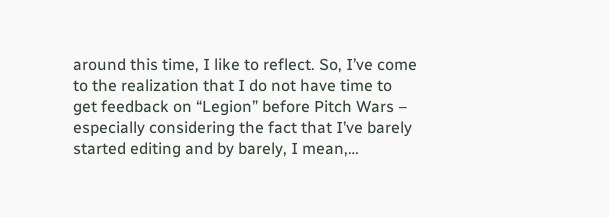around this time, I like to reflect. So, I’ve come to the realization that I do not have time to get feedback on “Legion” before Pitch Wars – especially considering the fact that I’ve barely started editing and by barely, I mean,…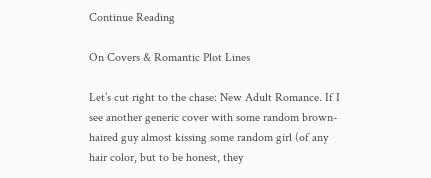Continue Reading

On Covers & Romantic Plot Lines

Let’s cut right to the chase: New Adult Romance. If I see another generic cover with some random brown-haired guy almost kissing some random girl (of any hair color, but to be honest, they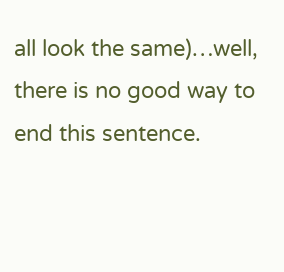all look the same)…well, there is no good way to end this sentence.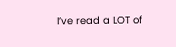I’ve read a LOT of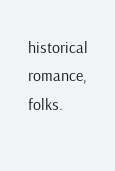historical romance, folks.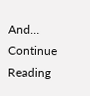And… Continue Reading